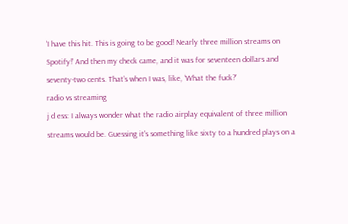‘I have this hit. This is going to be good! Nearly three million streams on Spotify!’ And then my check came, and it was for seventeen dollars and seventy-two cents. That’s when I was, like, ‘What the fuck?’
radio vs streaming
j d ess: I always wonder what the radio airplay equivalent of three million streams would be. Guessing it's something like sixty to a hundred plays on a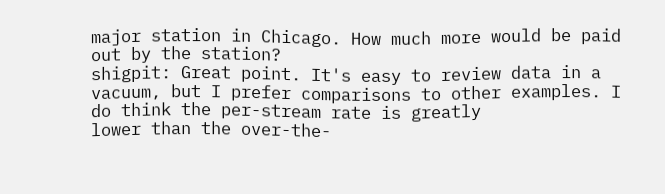major station in Chicago. How much more would be paid out by the station?
shigpit: Great point. It's easy to review data in a vacuum, but I prefer comparisons to other examples. I do think the per-stream rate is greatly
lower than the over-the-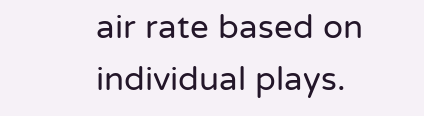air rate based on individual plays.